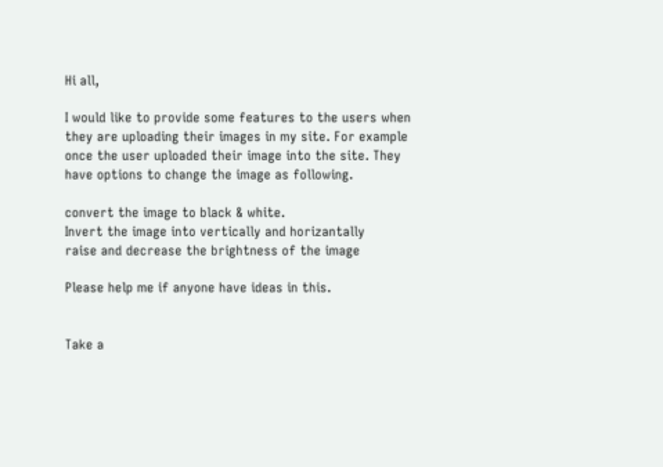Hi all,

I would like to provide some features to the users when they are uploading their images in my site. For example once the user uploaded their image into the site. They have options to change the image as following.

convert the image to black & white.
Invert the image into vertically and horizantally
raise and decrease the brightness of the image

Please help me if anyone have ideas in this.


Take a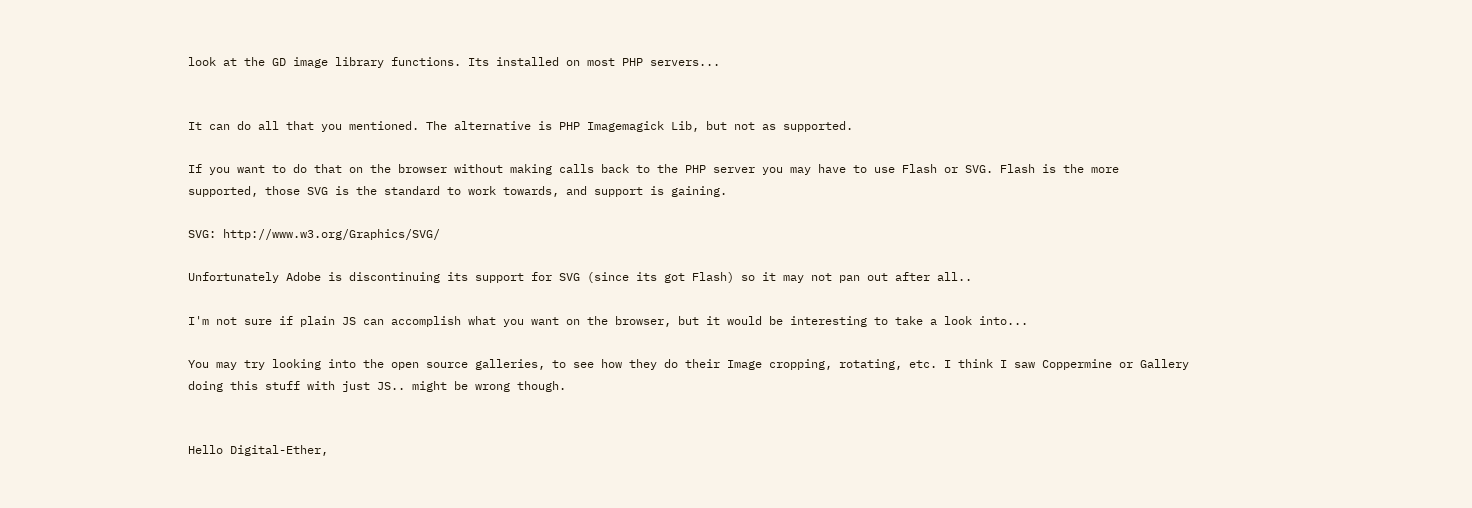look at the GD image library functions. Its installed on most PHP servers...


It can do all that you mentioned. The alternative is PHP Imagemagick Lib, but not as supported.

If you want to do that on the browser without making calls back to the PHP server you may have to use Flash or SVG. Flash is the more supported, those SVG is the standard to work towards, and support is gaining.

SVG: http://www.w3.org/Graphics/SVG/

Unfortunately Adobe is discontinuing its support for SVG (since its got Flash) so it may not pan out after all..

I'm not sure if plain JS can accomplish what you want on the browser, but it would be interesting to take a look into...

You may try looking into the open source galleries, to see how they do their Image cropping, rotating, etc. I think I saw Coppermine or Gallery doing this stuff with just JS.. might be wrong though.


Hello Digital-Ether,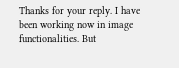Thanks for your reply. I have been working now in image functionalities. But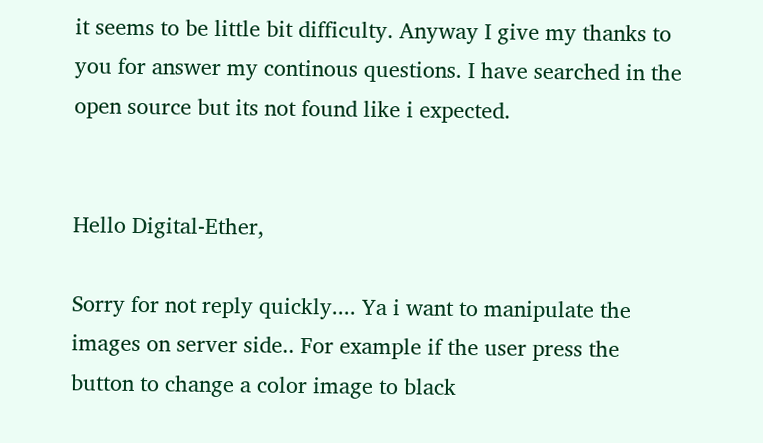it seems to be little bit difficulty. Anyway I give my thanks to you for answer my continous questions. I have searched in the open source but its not found like i expected.


Hello Digital-Ether,

Sorry for not reply quickly.... Ya i want to manipulate the images on server side.. For example if the user press the button to change a color image to black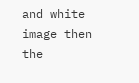and white image then the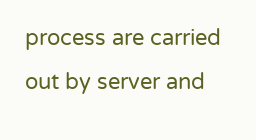process are carried out by server and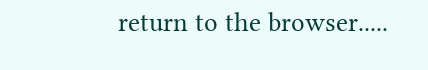return to the browser.....